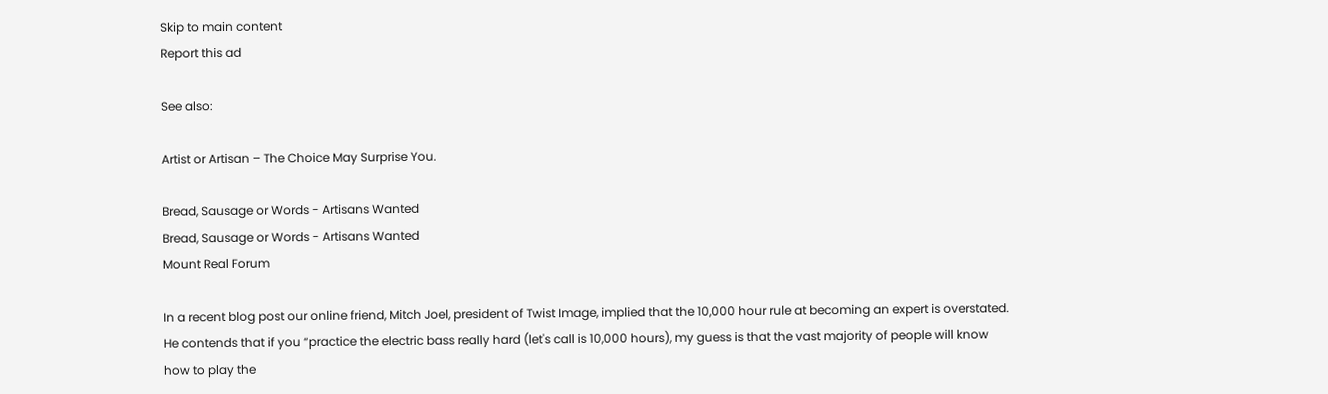Skip to main content
Report this ad

See also:

Artist or Artisan – The Choice May Surprise You.

Bread, Sausage or Words - Artisans Wanted
Bread, Sausage or Words - Artisans Wanted
Mount Real Forum

In a recent blog post our online friend, Mitch Joel, president of Twist Image, implied that the 10,000 hour rule at becoming an expert is overstated. He contends that if you “practice the electric bass really hard (let's call is 10,000 hours), my guess is that the vast majority of people will know how to play the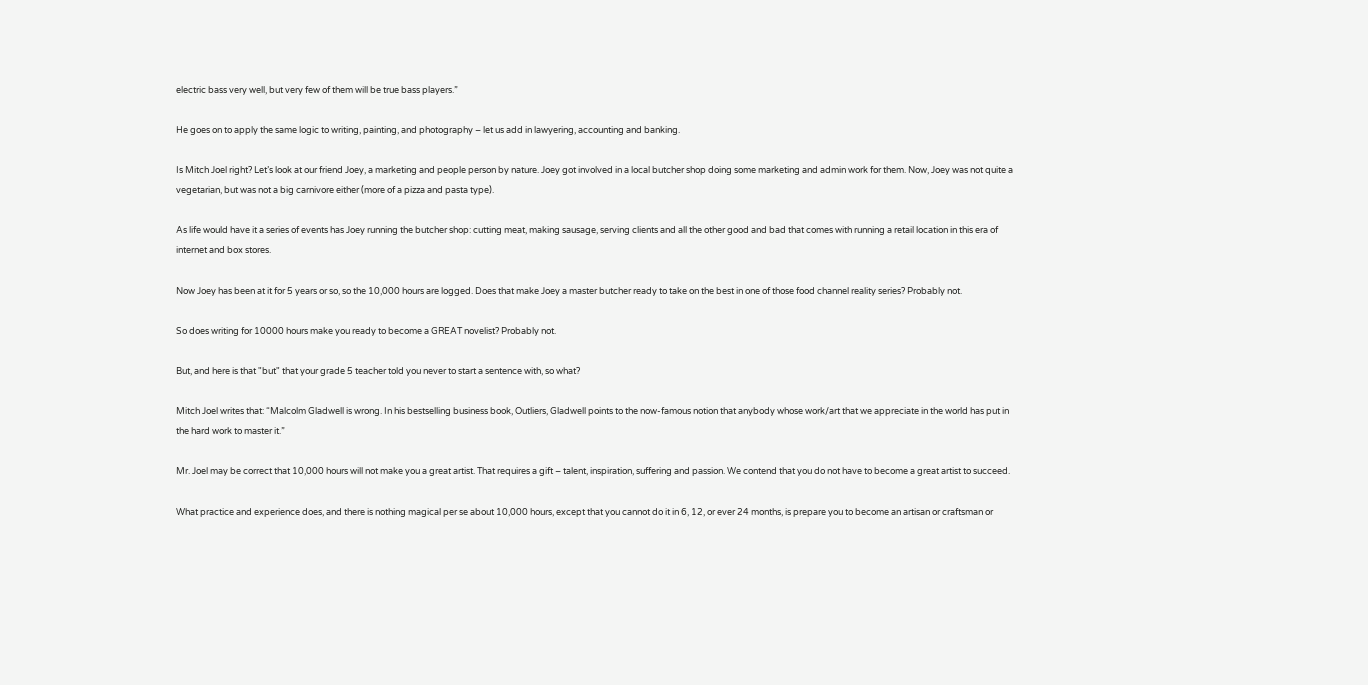electric bass very well, but very few of them will be true bass players.”

He goes on to apply the same logic to writing, painting, and photography – let us add in lawyering, accounting and banking.

Is Mitch Joel right? Let’s look at our friend Joey, a marketing and people person by nature. Joey got involved in a local butcher shop doing some marketing and admin work for them. Now, Joey was not quite a vegetarian, but was not a big carnivore either (more of a pizza and pasta type).

As life would have it a series of events has Joey running the butcher shop: cutting meat, making sausage, serving clients and all the other good and bad that comes with running a retail location in this era of internet and box stores.

Now Joey has been at it for 5 years or so, so the 10,000 hours are logged. Does that make Joey a master butcher ready to take on the best in one of those food channel reality series? Probably not.

So does writing for 10000 hours make you ready to become a GREAT novelist? Probably not.

But, and here is that "but" that your grade 5 teacher told you never to start a sentence with, so what?

Mitch Joel writes that: “Malcolm Gladwell is wrong. In his bestselling business book, Outliers, Gladwell points to the now-famous notion that anybody whose work/art that we appreciate in the world has put in the hard work to master it.”

Mr. Joel may be correct that 10,000 hours will not make you a great artist. That requires a gift – talent, inspiration, suffering and passion. We contend that you do not have to become a great artist to succeed.

What practice and experience does, and there is nothing magical per se about 10,000 hours, except that you cannot do it in 6, 12, or ever 24 months, is prepare you to become an artisan or craftsman or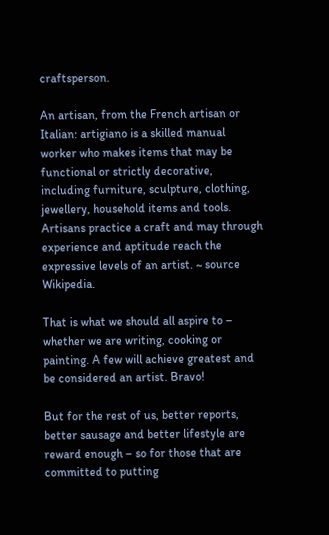craftsperson.

An artisan, from the French artisan or Italian: artigiano is a skilled manual worker who makes items that may be functional or strictly decorative, including furniture, sculpture, clothing, jewellery, household items and tools. Artisans practice a craft and may through experience and aptitude reach the expressive levels of an artist. ~ source Wikipedia.

That is what we should all aspire to – whether we are writing, cooking or painting. A few will achieve greatest and be considered an artist. Bravo!

But for the rest of us, better reports, better sausage and better lifestyle are reward enough – so for those that are committed to putting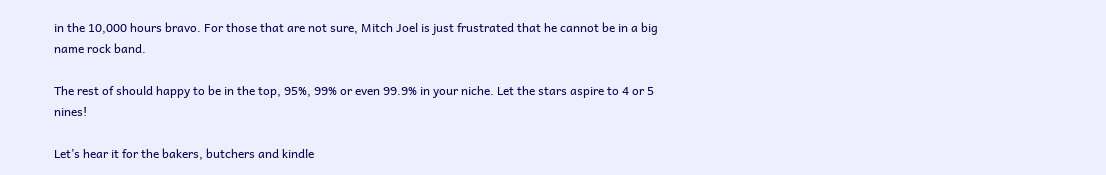in the 10,000 hours bravo. For those that are not sure, Mitch Joel is just frustrated that he cannot be in a big name rock band.

The rest of should happy to be in the top, 95%, 99% or even 99.9% in your niche. Let the stars aspire to 4 or 5 nines!

Let’s hear it for the bakers, butchers and kindle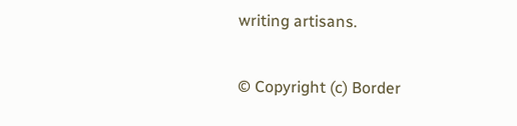writing artisans.

© Copyright (c) Border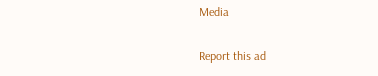Media

Report this ad